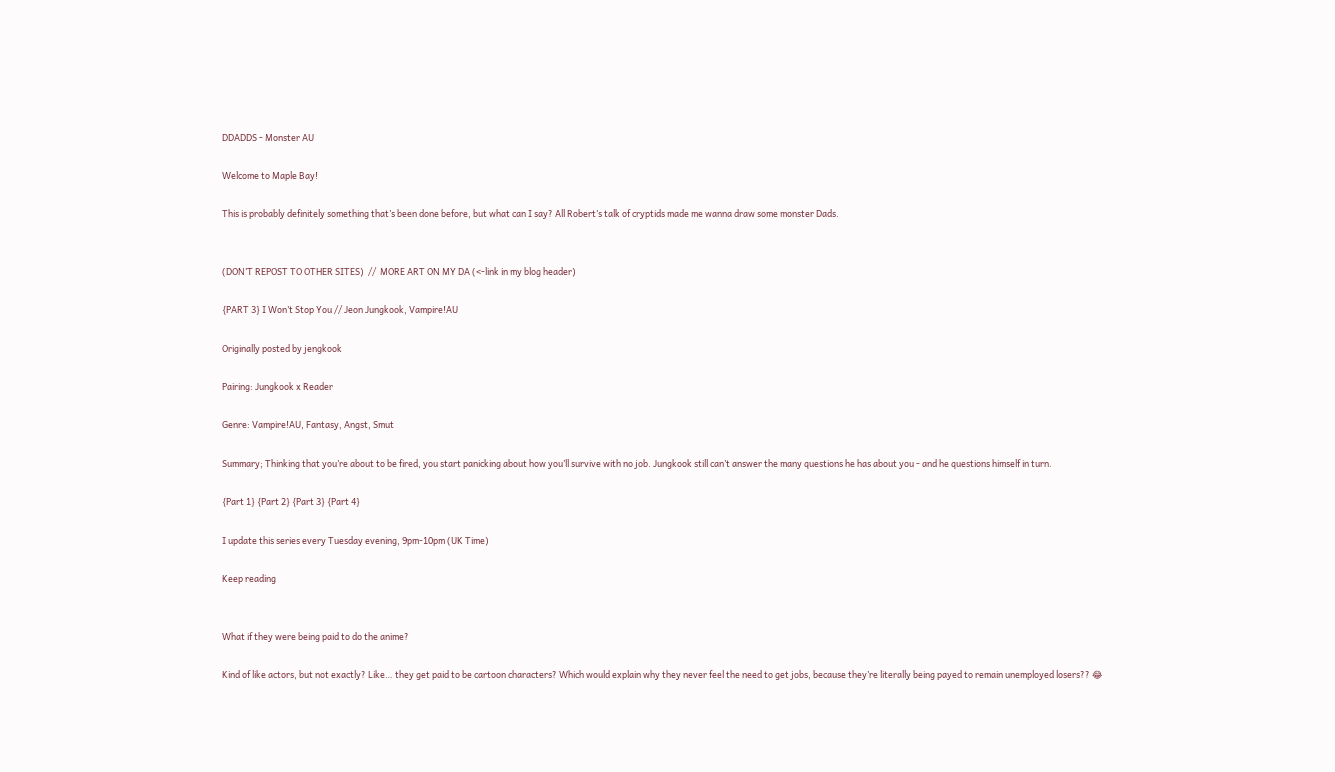DDADDS - Monster AU

Welcome to Maple Bay!

This is probably definitely something that’s been done before, but what can I say? All Robert’s talk of cryptids made me wanna draw some monster Dads.


(DON’T REPOST TO OTHER SITES)  //  MORE ART ON MY DA (<-link in my blog header)

{PART 3} I Won’t Stop You // Jeon Jungkook, Vampire!AU

Originally posted by jengkook

Pairing: Jungkook x Reader

Genre: Vampire!AU, Fantasy, Angst, Smut

Summary; Thinking that you’re about to be fired, you start panicking about how you’ll survive with no job. Jungkook still can’t answer the many questions he has about you - and he questions himself in turn.

{Part 1} {Part 2} {Part 3} {Part 4}

I update this series every Tuesday evening, 9pm-10pm (UK Time)

Keep reading


What if they were being paid to do the anime?

Kind of like actors, but not exactly? Like… they get paid to be cartoon characters? Which would explain why they never feel the need to get jobs, because they’re literally being payed to remain unemployed losers?? 😂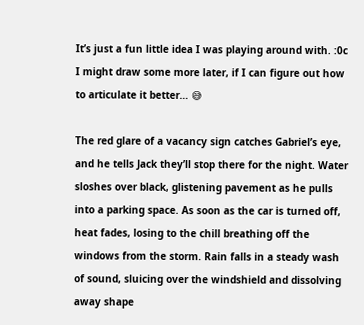It’s just a fun little idea I was playing around with. :0c I might draw some more later, if I can figure out how to articulate it better… 😅

The red glare of a vacancy sign catches Gabriel’s eye, and he tells Jack they’ll stop there for the night. Water sloshes over black, glistening pavement as he pulls into a parking space. As soon as the car is turned off, heat fades, losing to the chill breathing off the windows from the storm. Rain falls in a steady wash of sound, sluicing over the windshield and dissolving away shape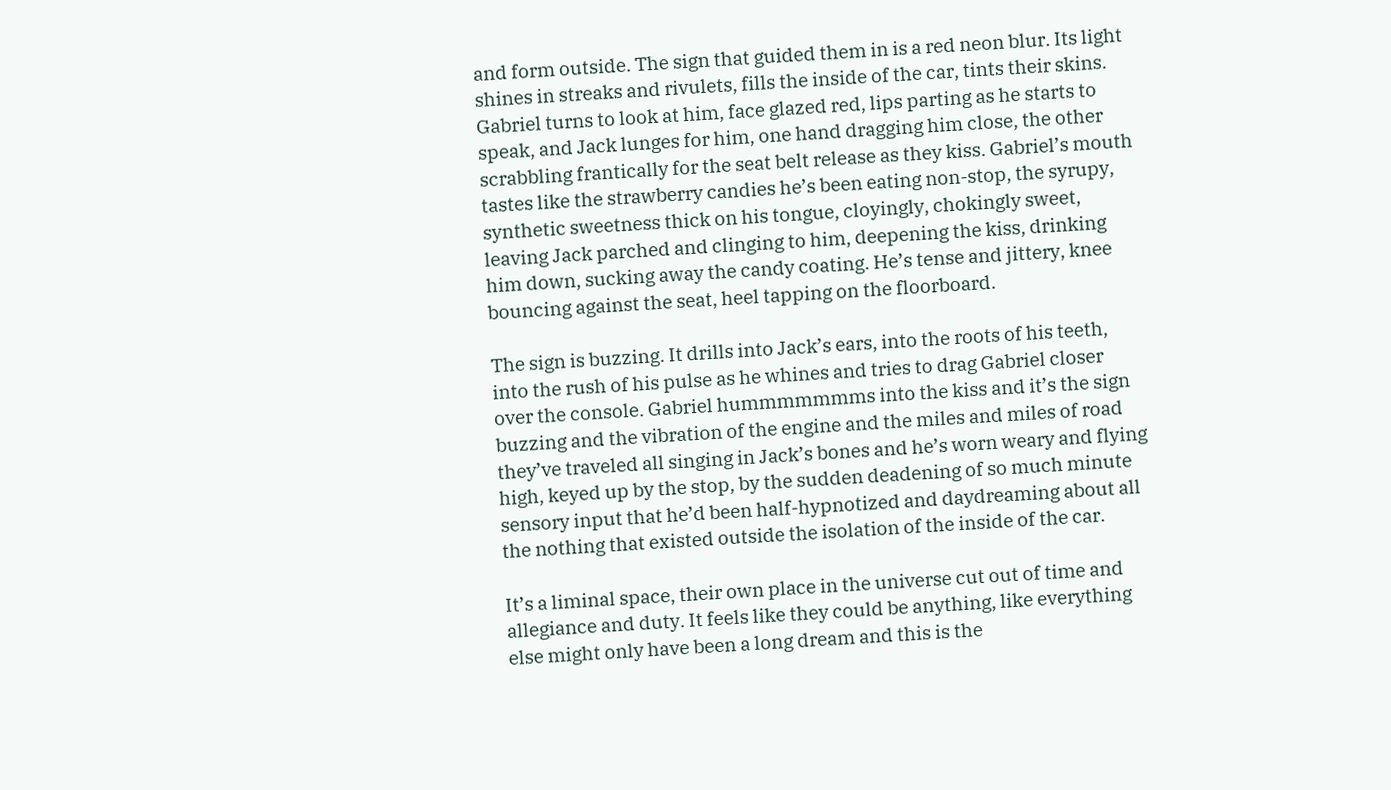and form outside. The sign that guided them in is a red neon blur. Its light shines in streaks and rivulets, fills the inside of the car, tints their skins. Gabriel turns to look at him, face glazed red, lips parting as he starts to speak, and Jack lunges for him, one hand dragging him close, the other scrabbling frantically for the seat belt release as they kiss. Gabriel’s mouth tastes like the strawberry candies he’s been eating non-stop, the syrupy, synthetic sweetness thick on his tongue, cloyingly, chokingly sweet, leaving Jack parched and clinging to him, deepening the kiss, drinking him down, sucking away the candy coating. He’s tense and jittery, knee bouncing against the seat, heel tapping on the floorboard.

The sign is buzzing. It drills into Jack’s ears, into the roots of his teeth, into the rush of his pulse as he whines and tries to drag Gabriel closer over the console. Gabriel hummmmmmms into the kiss and it’s the sign buzzing and the vibration of the engine and the miles and miles of road they’ve traveled all singing in Jack’s bones and he’s worn weary and flying high, keyed up by the stop, by the sudden deadening of so much minute sensory input that he’d been half-hypnotized and daydreaming about all the nothing that existed outside the isolation of the inside of the car.

It’s a liminal space, their own place in the universe cut out of time and allegiance and duty. It feels like they could be anything, like everything else might only have been a long dream and this is the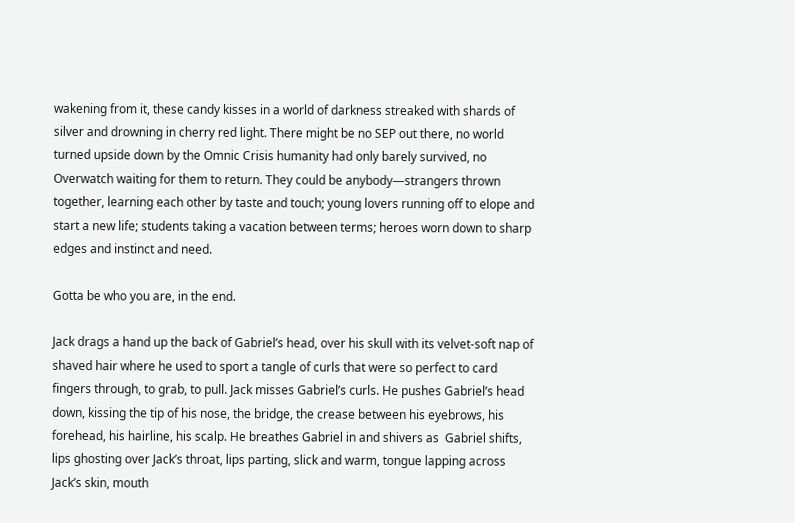wakening from it, these candy kisses in a world of darkness streaked with shards of silver and drowning in cherry red light. There might be no SEP out there, no world turned upside down by the Omnic Crisis humanity had only barely survived, no Overwatch waiting for them to return. They could be anybody—strangers thrown together, learning each other by taste and touch; young lovers running off to elope and start a new life; students taking a vacation between terms; heroes worn down to sharp edges and instinct and need.

Gotta be who you are, in the end.

Jack drags a hand up the back of Gabriel’s head, over his skull with its velvet-soft nap of shaved hair where he used to sport a tangle of curls that were so perfect to card fingers through, to grab, to pull. Jack misses Gabriel’s curls. He pushes Gabriel’s head down, kissing the tip of his nose, the bridge, the crease between his eyebrows, his forehead, his hairline, his scalp. He breathes Gabriel in and shivers as  Gabriel shifts, lips ghosting over Jack’s throat, lips parting, slick and warm, tongue lapping across Jack’s skin, mouth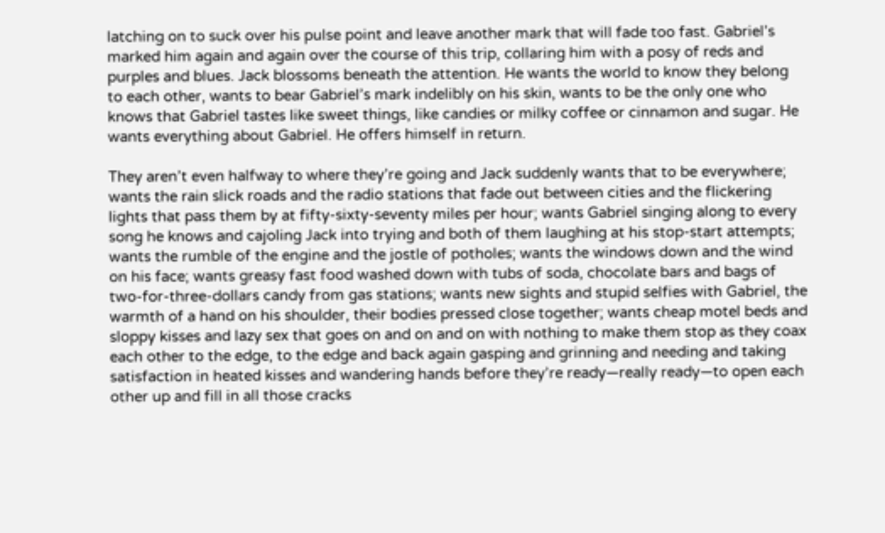latching on to suck over his pulse point and leave another mark that will fade too fast. Gabriel’s marked him again and again over the course of this trip, collaring him with a posy of reds and purples and blues. Jack blossoms beneath the attention. He wants the world to know they belong to each other, wants to bear Gabriel’s mark indelibly on his skin, wants to be the only one who knows that Gabriel tastes like sweet things, like candies or milky coffee or cinnamon and sugar. He wants everything about Gabriel. He offers himself in return.

They aren’t even halfway to where they’re going and Jack suddenly wants that to be everywhere; wants the rain slick roads and the radio stations that fade out between cities and the flickering lights that pass them by at fifty-sixty-seventy miles per hour; wants Gabriel singing along to every song he knows and cajoling Jack into trying and both of them laughing at his stop-start attempts; wants the rumble of the engine and the jostle of potholes; wants the windows down and the wind on his face; wants greasy fast food washed down with tubs of soda, chocolate bars and bags of two-for-three-dollars candy from gas stations; wants new sights and stupid selfies with Gabriel, the warmth of a hand on his shoulder, their bodies pressed close together; wants cheap motel beds and sloppy kisses and lazy sex that goes on and on and on with nothing to make them stop as they coax each other to the edge, to the edge and back again gasping and grinning and needing and taking satisfaction in heated kisses and wandering hands before they’re ready—really ready—to open each other up and fill in all those cracks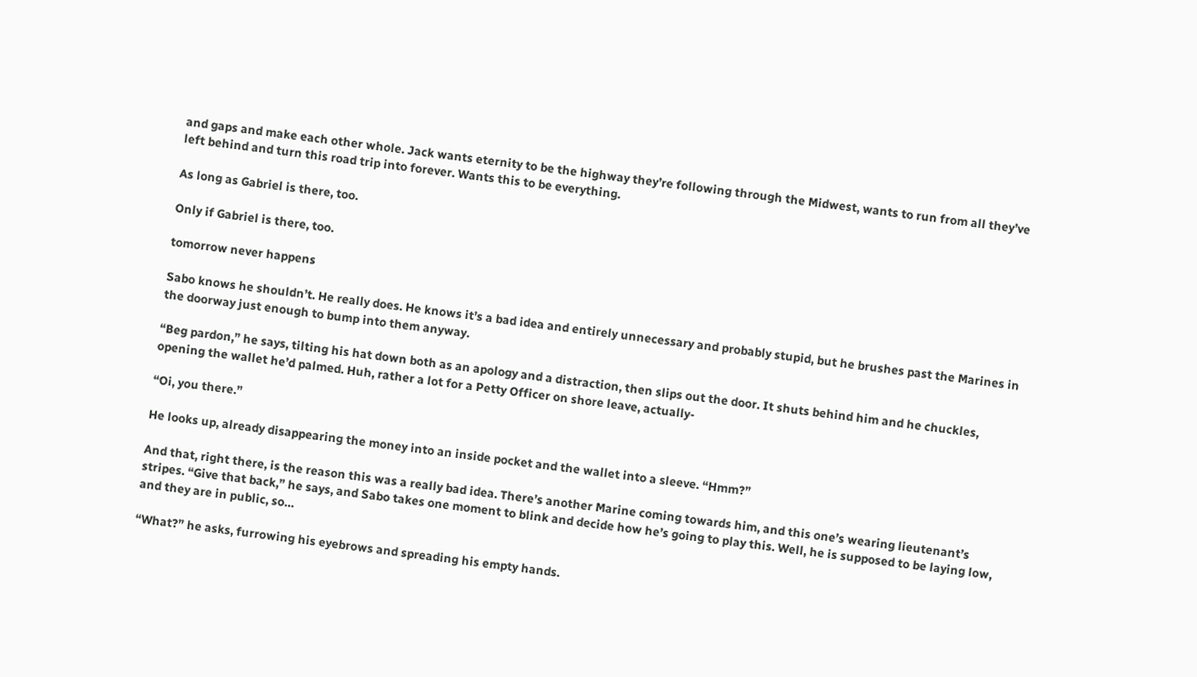and gaps and make each other whole. Jack wants eternity to be the highway they’re following through the Midwest, wants to run from all they’ve left behind and turn this road trip into forever. Wants this to be everything.

As long as Gabriel is there, too.

Only if Gabriel is there, too.

tomorrow never happens

Sabo knows he shouldn’t. He really does. He knows it’s a bad idea and entirely unnecessary and probably stupid, but he brushes past the Marines in the doorway just enough to bump into them anyway.

“Beg pardon,” he says, tilting his hat down both as an apology and a distraction, then slips out the door. It shuts behind him and he chuckles, opening the wallet he’d palmed. Huh, rather a lot for a Petty Officer on shore leave, actually-

“Oi, you there.”

He looks up, already disappearing the money into an inside pocket and the wallet into a sleeve. “Hmm?”

And that, right there, is the reason this was a really bad idea. There’s another Marine coming towards him, and this one’s wearing lieutenant’s stripes. “Give that back,” he says, and Sabo takes one moment to blink and decide how he’s going to play this. Well, he is supposed to be laying low, and they are in public, so…

“What?” he asks, furrowing his eyebrows and spreading his empty hands.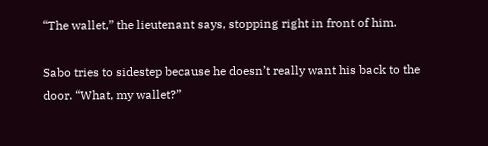“The wallet,” the lieutenant says, stopping right in front of him.

Sabo tries to sidestep because he doesn’t really want his back to the door. “What, my wallet?”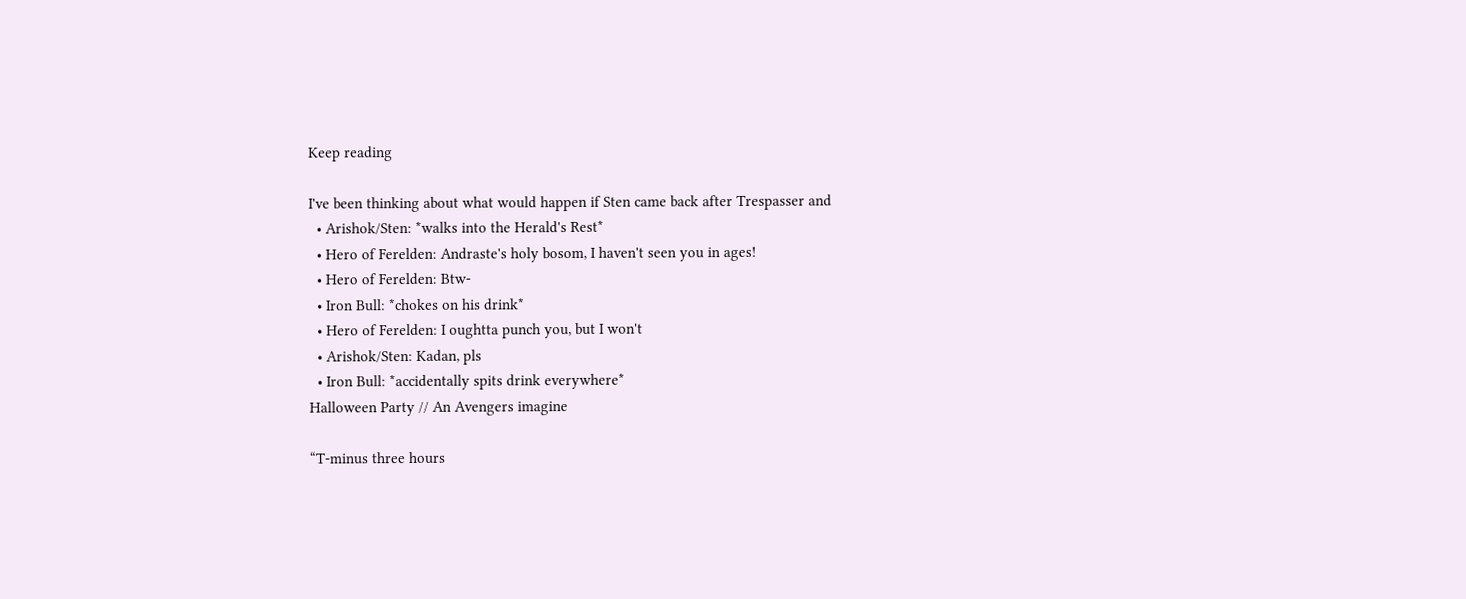Keep reading

I've been thinking about what would happen if Sten came back after Trespasser and
  • Arishok/Sten: *walks into the Herald's Rest*
  • Hero of Ferelden: Andraste's holy bosom, I haven't seen you in ages!
  • Hero of Ferelden: Btw-
  • Iron Bull: *chokes on his drink*
  • Hero of Ferelden: I oughtta punch you, but I won't
  • Arishok/Sten: Kadan, pls
  • Iron Bull: *accidentally spits drink everywhere*
Halloween Party // An Avengers imagine

“T-minus three hours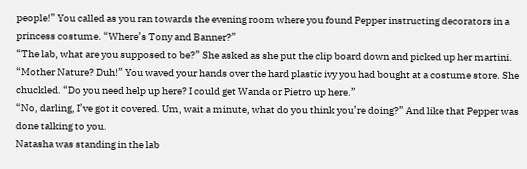people!” You called as you ran towards the evening room where you found Pepper instructing decorators in a princess costume. “Where’s Tony and Banner?”
“The lab, what are you supposed to be?” She asked as she put the clip board down and picked up her martini.
“Mother Nature? Duh!” You waved your hands over the hard plastic ivy you had bought at a costume store. She chuckled. “Do you need help up here? I could get Wanda or Pietro up here.”
“No, darling, I’ve got it covered. Um, wait a minute, what do you think you’re doing?” And like that Pepper was done talking to you.
Natasha was standing in the lab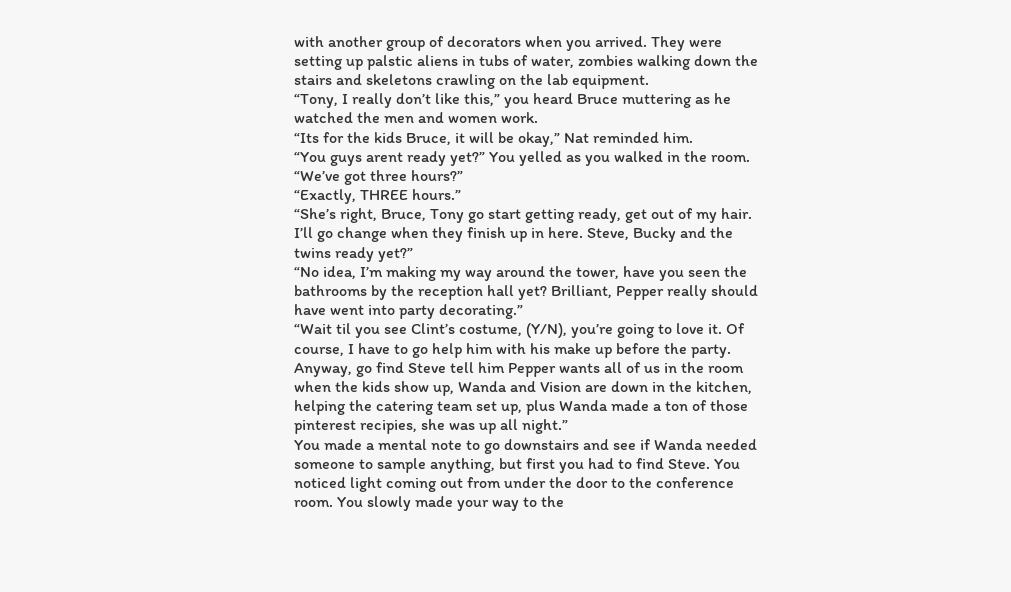with another group of decorators when you arrived. They were setting up palstic aliens in tubs of water, zombies walking down the stairs and skeletons crawling on the lab equipment.
“Tony, I really don’t like this,” you heard Bruce muttering as he watched the men and women work.
“Its for the kids Bruce, it will be okay,” Nat reminded him.
“You guys arent ready yet?” You yelled as you walked in the room.
“We’ve got three hours?”
“Exactly, THREE hours.”
“She’s right, Bruce, Tony go start getting ready, get out of my hair. I’ll go change when they finish up in here. Steve, Bucky and the twins ready yet?”
“No idea, I’m making my way around the tower, have you seen the bathrooms by the reception hall yet? Brilliant, Pepper really should have went into party decorating.”
“Wait til you see Clint’s costume, (Y/N), you’re going to love it. Of course, I have to go help him with his make up before the party. Anyway, go find Steve tell him Pepper wants all of us in the room when the kids show up, Wanda and Vision are down in the kitchen, helping the catering team set up, plus Wanda made a ton of those pinterest recipies, she was up all night.”
You made a mental note to go downstairs and see if Wanda needed someone to sample anything, but first you had to find Steve. You noticed light coming out from under the door to the conference room. You slowly made your way to the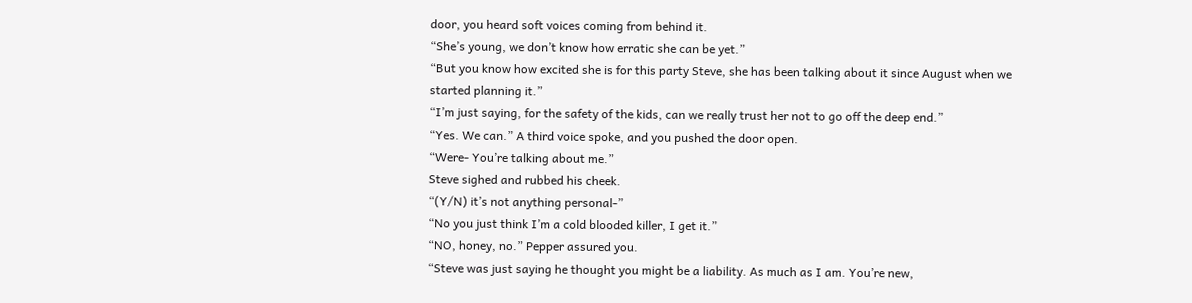door, you heard soft voices coming from behind it.
“She’s young, we don’t know how erratic she can be yet.”
“But you know how excited she is for this party Steve, she has been talking about it since August when we started planning it.”
“I’m just saying, for the safety of the kids, can we really trust her not to go off the deep end.”
“Yes. We can.” A third voice spoke, and you pushed the door open.
“Were- You’re talking about me.”
Steve sighed and rubbed his cheek.
“(Y/N) it’s not anything personal-”
“No you just think I’m a cold blooded killer, I get it.”
“NO, honey, no.” Pepper assured you.
“Steve was just saying he thought you might be a liability. As much as I am. You’re new,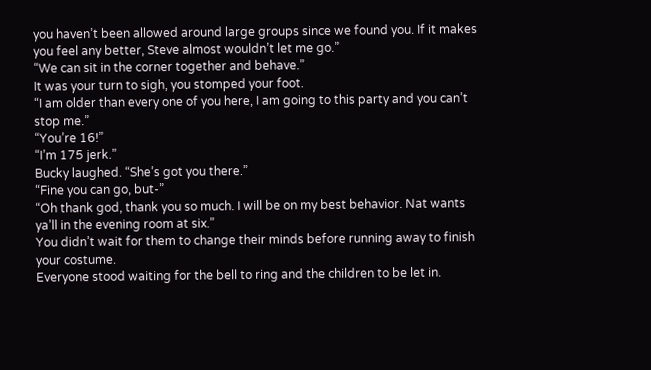you haven’t been allowed around large groups since we found you. If it makes you feel any better, Steve almost wouldn’t let me go.”
“We can sit in the corner together and behave.”
It was your turn to sigh, you stomped your foot.
“I am older than every one of you here, I am going to this party and you can’t stop me.”
“You’re 16!”
“I’m 175 jerk.”
Bucky laughed. “She’s got you there.”
“Fine you can go, but-”
“Oh thank god, thank you so much. I will be on my best behavior. Nat wants ya’ll in the evening room at six.”
You didn’t wait for them to change their minds before running away to finish your costume.
Everyone stood waiting for the bell to ring and the children to be let in.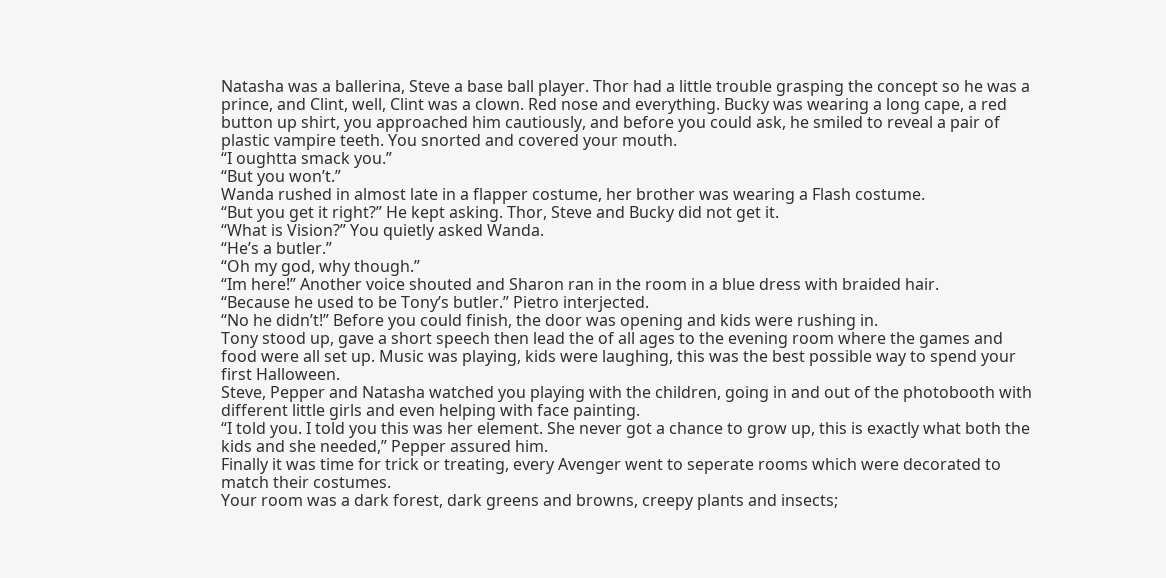Natasha was a ballerina, Steve a base ball player. Thor had a little trouble grasping the concept so he was a prince, and Clint, well, Clint was a clown. Red nose and everything. Bucky was wearing a long cape, a red button up shirt, you approached him cautiously, and before you could ask, he smiled to reveal a pair of plastic vampire teeth. You snorted and covered your mouth.
“I oughtta smack you.”
“But you won’t.”
Wanda rushed in almost late in a flapper costume, her brother was wearing a Flash costume.
“But you get it right?” He kept asking. Thor, Steve and Bucky did not get it.
“What is Vision?” You quietly asked Wanda.
“He’s a butler.”
“Oh my god, why though.”
“Im here!” Another voice shouted and Sharon ran in the room in a blue dress with braided hair.
“Because he used to be Tony’s butler.” Pietro interjected.
“No he didn’t!” Before you could finish, the door was opening and kids were rushing in.
Tony stood up, gave a short speech then lead the of all ages to the evening room where the games and food were all set up. Music was playing, kids were laughing, this was the best possible way to spend your first Halloween.
Steve, Pepper and Natasha watched you playing with the children, going in and out of the photobooth with different little girls and even helping with face painting.
“I told you. I told you this was her element. She never got a chance to grow up, this is exactly what both the kids and she needed,” Pepper assured him.
Finally it was time for trick or treating, every Avenger went to seperate rooms which were decorated to match their costumes.
Your room was a dark forest, dark greens and browns, creepy plants and insects;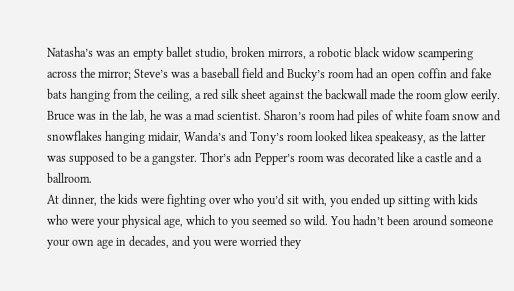Natasha’s was an empty ballet studio, broken mirrors, a robotic black widow scampering across the mirror; Steve’s was a baseball field and Bucky’s room had an open coffin and fake bats hanging from the ceiling, a red silk sheet against the backwall made the room glow eerily. Bruce was in the lab, he was a mad scientist. Sharon’s room had piles of white foam snow and snowflakes hanging midair, Wanda’s and Tony’s room looked likea speakeasy, as the latter was supposed to be a gangster. Thor’s adn Pepper’s room was decorated like a castle and a ballroom.
At dinner, the kids were fighting over who you’d sit with, you ended up sitting with kids who were your physical age, which to you seemed so wild. You hadn’t been around someone your own age in decades, and you were worried they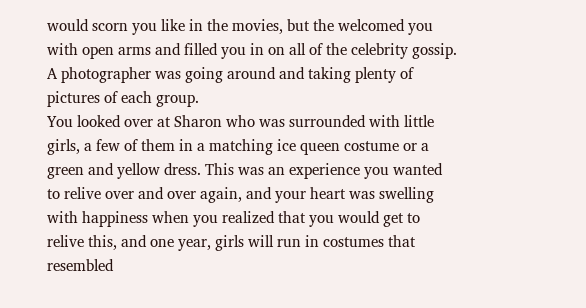would scorn you like in the movies, but the welcomed you with open arms and filled you in on all of the celebrity gossip. A photographer was going around and taking plenty of pictures of each group.
You looked over at Sharon who was surrounded with little girls, a few of them in a matching ice queen costume or a green and yellow dress. This was an experience you wanted to relive over and over again, and your heart was swelling with happiness when you realized that you would get to relive this, and one year, girls will run in costumes that resembled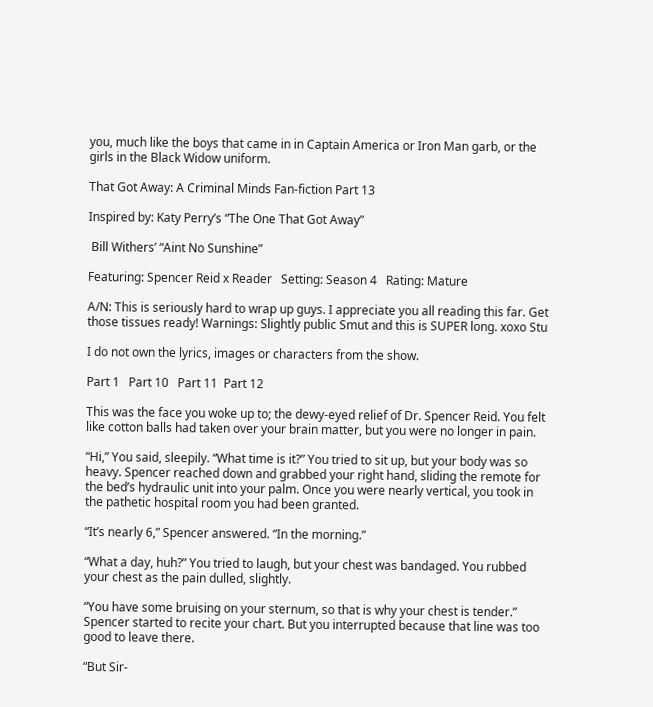you, much like the boys that came in in Captain America or Iron Man garb, or the girls in the Black Widow uniform.

That Got Away: A Criminal Minds Fan-fiction Part 13

Inspired by: Katy Perry’s “The One That Got Away”

 Bill Withers’ “Aint No Sunshine”

Featuring: Spencer Reid x Reader   Setting: Season 4   Rating: Mature

A/N: This is seriously hard to wrap up guys. I appreciate you all reading this far. Get those tissues ready! Warnings: Slightly public Smut and this is SUPER long. xoxo Stu

I do not own the lyrics, images or characters from the show.

Part 1   Part 10   Part 11  Part 12

This was the face you woke up to; the dewy-eyed relief of Dr. Spencer Reid. You felt like cotton balls had taken over your brain matter, but you were no longer in pain.

“Hi,” You said, sleepily. “What time is it?” You tried to sit up, but your body was so heavy. Spencer reached down and grabbed your right hand, sliding the remote for the bed’s hydraulic unit into your palm. Once you were nearly vertical, you took in the pathetic hospital room you had been granted.

“It’s nearly 6,” Spencer answered. “In the morning.”

“What a day, huh?” You tried to laugh, but your chest was bandaged. You rubbed your chest as the pain dulled, slightly.

“You have some bruising on your sternum, so that is why your chest is tender.” Spencer started to recite your chart. But you interrupted because that line was too good to leave there.

“But Sir-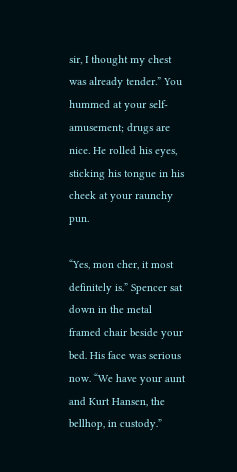sir, I thought my chest was already tender.” You hummed at your self-amusement; drugs are nice. He rolled his eyes, sticking his tongue in his cheek at your raunchy pun.

“Yes, mon cher, it most definitely is.” Spencer sat down in the metal framed chair beside your bed. His face was serious now. “We have your aunt and Kurt Hansen, the bellhop, in custody.”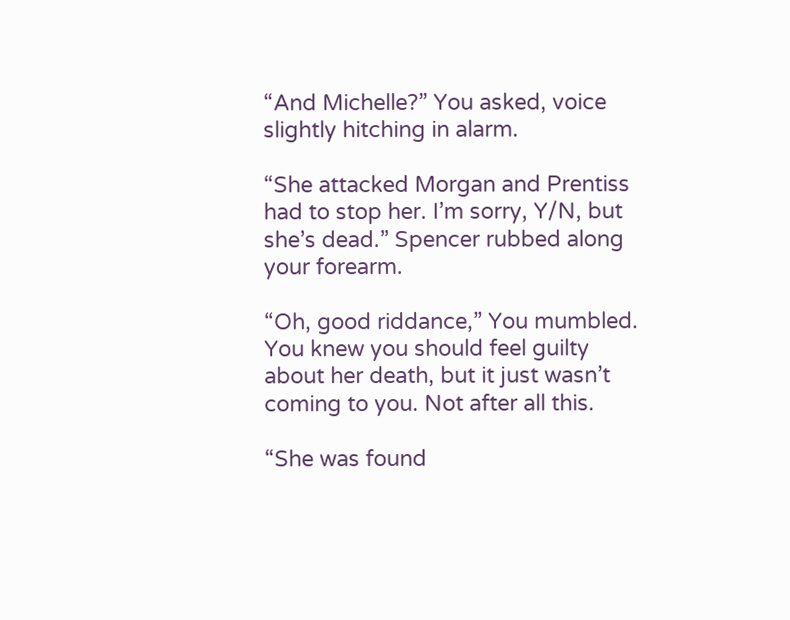“And Michelle?” You asked, voice slightly hitching in alarm.

“She attacked Morgan and Prentiss had to stop her. I’m sorry, Y/N, but she’s dead.” Spencer rubbed along your forearm.

“Oh, good riddance,” You mumbled. You knew you should feel guilty about her death, but it just wasn’t coming to you. Not after all this.

“She was found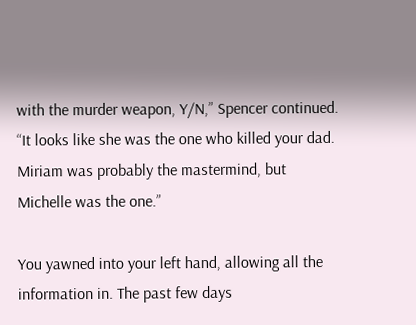with the murder weapon, Y/N,” Spencer continued. “It looks like she was the one who killed your dad. Miriam was probably the mastermind, but Michelle was the one.”

You yawned into your left hand, allowing all the information in. The past few days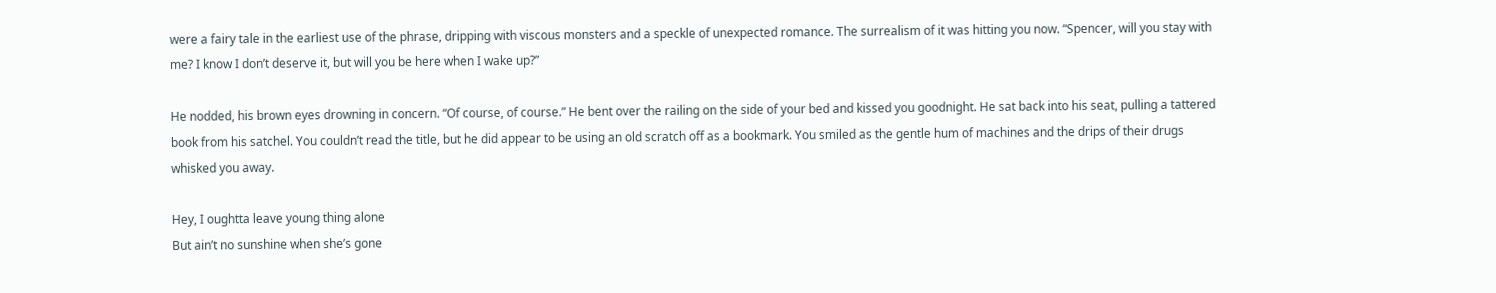were a fairy tale in the earliest use of the phrase, dripping with viscous monsters and a speckle of unexpected romance. The surrealism of it was hitting you now. “Spencer, will you stay with me? I know I don’t deserve it, but will you be here when I wake up?”

He nodded, his brown eyes drowning in concern. “Of course, of course.” He bent over the railing on the side of your bed and kissed you goodnight. He sat back into his seat, pulling a tattered book from his satchel. You couldn’t read the title, but he did appear to be using an old scratch off as a bookmark. You smiled as the gentle hum of machines and the drips of their drugs whisked you away.

Hey, I oughtta leave young thing alone
But ain’t no sunshine when she’s gone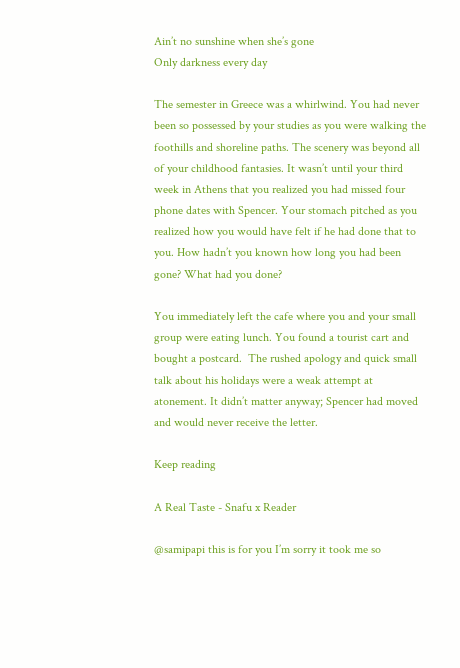Ain’t no sunshine when she’s gone
Only darkness every day

The semester in Greece was a whirlwind. You had never been so possessed by your studies as you were walking the foothills and shoreline paths. The scenery was beyond all of your childhood fantasies. It wasn’t until your third week in Athens that you realized you had missed four phone dates with Spencer. Your stomach pitched as you realized how you would have felt if he had done that to you. How hadn’t you known how long you had been gone? What had you done?

You immediately left the cafe where you and your small group were eating lunch. You found a tourist cart and bought a postcard.  The rushed apology and quick small talk about his holidays were a weak attempt at atonement. It didn’t matter anyway; Spencer had moved and would never receive the letter.

Keep reading

A Real Taste - Snafu x Reader

@samipapi this is for you I’m sorry it took me so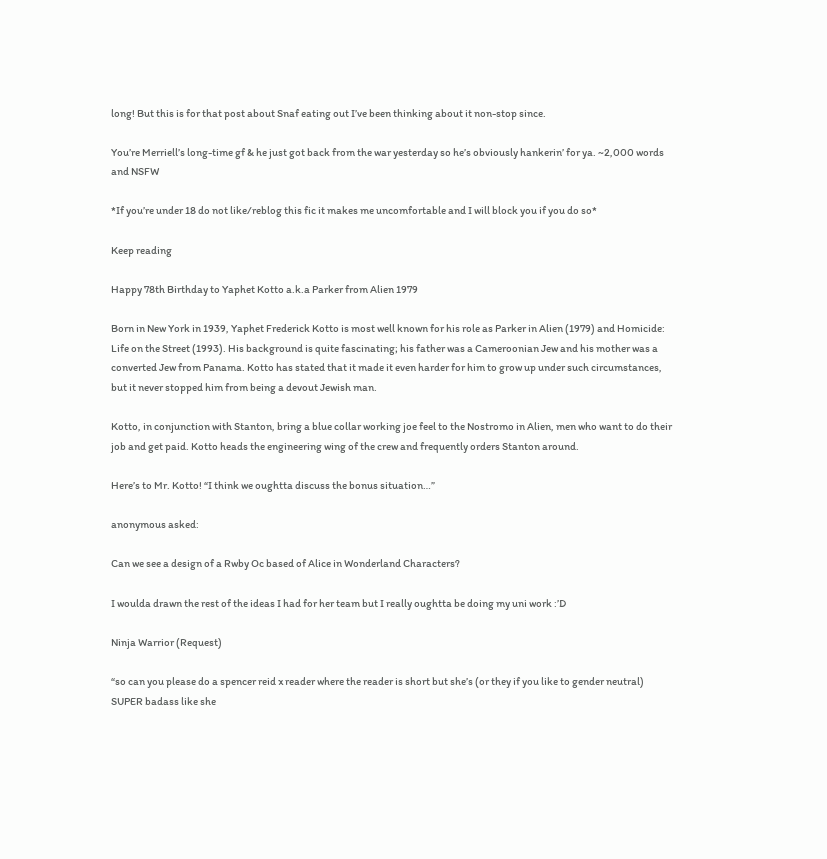long! But this is for that post about Snaf eating out I’ve been thinking about it non-stop since.

You’re Merriell’s long-time gf & he just got back from the war yesterday so he’s obviously hankerin’ for ya. ~2,000 words and NSFW

*If you’re under 18 do not like/reblog this fic it makes me uncomfortable and I will block you if you do so*

Keep reading

Happy 78th Birthday to Yaphet Kotto a.k.a Parker from Alien 1979

Born in New York in 1939, Yaphet Frederick Kotto is most well known for his role as Parker in Alien (1979) and Homicide: Life on the Street (1993). His background is quite fascinating; his father was a Cameroonian Jew and his mother was a converted Jew from Panama. Kotto has stated that it made it even harder for him to grow up under such circumstances, but it never stopped him from being a devout Jewish man.

Kotto, in conjunction with Stanton, bring a blue collar working joe feel to the Nostromo in Alien, men who want to do their job and get paid. Kotto heads the engineering wing of the crew and frequently orders Stanton around.

Here’s to Mr. Kotto! “I think we oughtta discuss the bonus situation…”

anonymous asked:

Can we see a design of a Rwby Oc based of Alice in Wonderland Characters?

I woulda drawn the rest of the ideas I had for her team but I really oughtta be doing my uni work :’D

Ninja Warrior (Request)

“so can you please do a spencer reid x reader where the reader is short but she’s (or they if you like to gender neutral) SUPER badass like she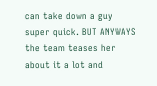can take down a guy super quick. BUT ANYWAYS the team teases her about it a lot and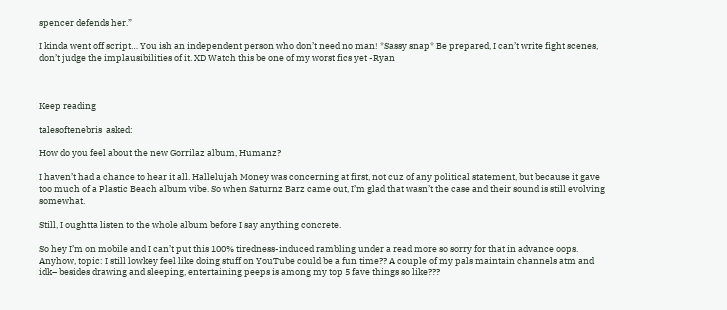spencer defends her.”

I kinda went off script… You ish an independent person who don’t need no man! *Sassy snap* Be prepared, I can’t write fight scenes, don’t judge the implausibilities of it. XD Watch this be one of my worst fics yet -Ryan



Keep reading

talesoftenebris  asked:

How do you feel about the new Gorrilaz album, Humanz?

I haven’t had a chance to hear it all. Hallelujah Money was concerning at first, not cuz of any political statement, but because it gave too much of a Plastic Beach album vibe. So when Saturnz Barz came out, I’m glad that wasn’t the case and their sound is still evolving somewhat.

Still, I oughtta listen to the whole album before I say anything concrete.

So hey I’m on mobile and I can’t put this 100% tiredness-induced rambling under a read more so sorry for that in advance oops. Anyhow, topic: I still lowkey feel like doing stuff on YouTube could be a fun time?? A couple of my pals maintain channels atm and idk– besides drawing and sleeping, entertaining peeps is among my top 5 fave things so like???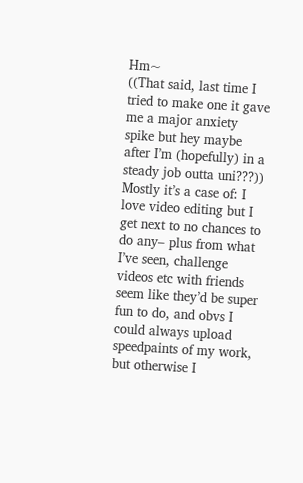Hm~
((That said, last time I tried to make one it gave me a major anxiety spike but hey maybe after I’m (hopefully) in a steady job outta uni???))
Mostly it’s a case of: I love video editing but I get next to no chances to do any– plus from what I’ve seen, challenge videos etc with friends seem like they’d be super fun to do, and obvs I could always upload speedpaints of my work, but otherwise I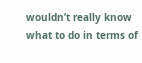wouldn’t really know what to do in terms of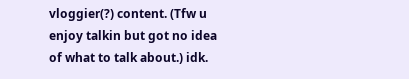vloggier(?) content. (Tfw u enjoy talkin but got no idea of what to talk about.) idk.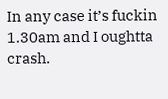In any case it’s fuckin 1.30am and I oughtta crash.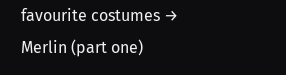favourite costumes → Merlin (part one)